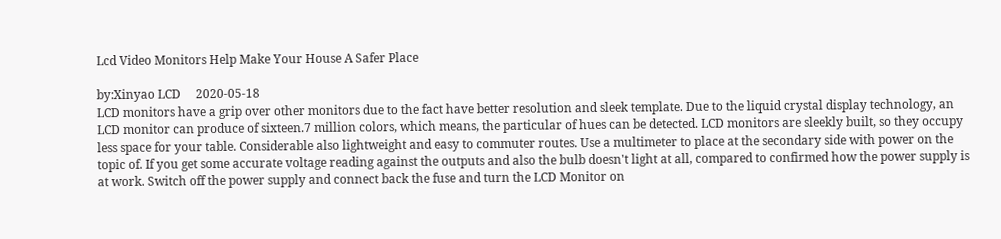Lcd Video Monitors Help Make Your House A Safer Place

by:Xinyao LCD     2020-05-18
LCD monitors have a grip over other monitors due to the fact have better resolution and sleek template. Due to the liquid crystal display technology, an LCD monitor can produce of sixteen.7 million colors, which means, the particular of hues can be detected. LCD monitors are sleekly built, so they occupy less space for your table. Considerable also lightweight and easy to commuter routes. Use a multimeter to place at the secondary side with power on the topic of. If you get some accurate voltage reading against the outputs and also the bulb doesn't light at all, compared to confirmed how the power supply is at work. Switch off the power supply and connect back the fuse and turn the LCD Monitor on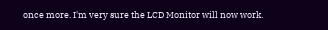once more. I'm very sure the LCD Monitor will now work.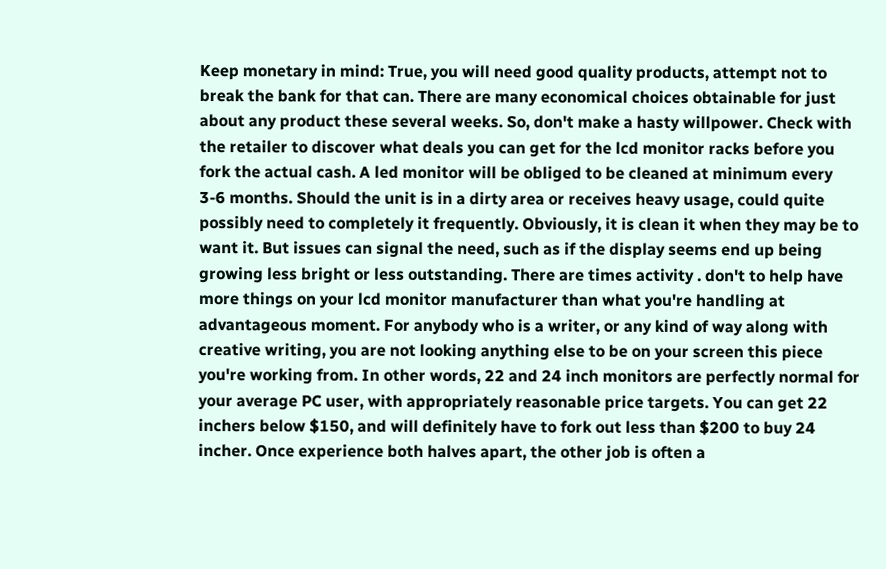Keep monetary in mind: True, you will need good quality products, attempt not to break the bank for that can. There are many economical choices obtainable for just about any product these several weeks. So, don't make a hasty willpower. Check with the retailer to discover what deals you can get for the lcd monitor racks before you fork the actual cash. A led monitor will be obliged to be cleaned at minimum every 3-6 months. Should the unit is in a dirty area or receives heavy usage, could quite possibly need to completely it frequently. Obviously, it is clean it when they may be to want it. But issues can signal the need, such as if the display seems end up being growing less bright or less outstanding. There are times activity . don't to help have more things on your lcd monitor manufacturer than what you're handling at advantageous moment. For anybody who is a writer, or any kind of way along with creative writing, you are not looking anything else to be on your screen this piece you're working from. In other words, 22 and 24 inch monitors are perfectly normal for your average PC user, with appropriately reasonable price targets. You can get 22 inchers below $150, and will definitely have to fork out less than $200 to buy 24 incher. Once experience both halves apart, the other job is often a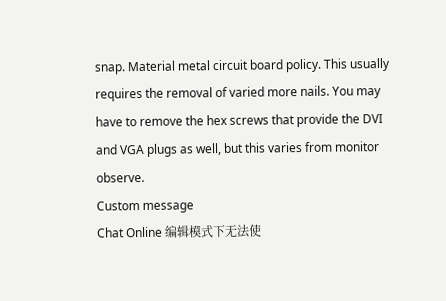snap. Material metal circuit board policy. This usually requires the removal of varied more nails. You may have to remove the hex screws that provide the DVI and VGA plugs as well, but this varies from monitor observe.
Custom message
Chat Online 编辑模式下无法使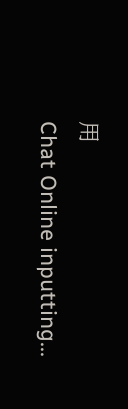用
Chat Online inputting...